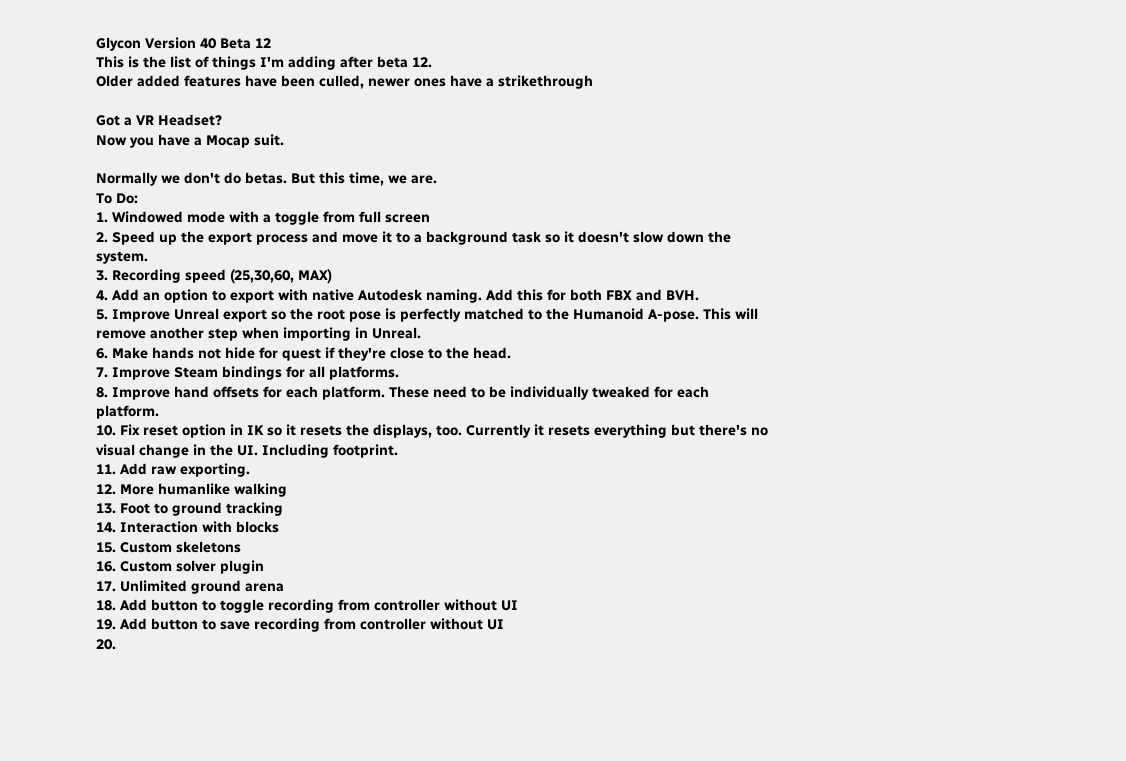Glycon Version 40 Beta 12
This is the list of things I'm adding after beta 12.
Older added features have been culled, newer ones have a strikethrough

Got a VR Headset?
Now you have a Mocap suit.

Normally we don't do betas. But this time, we are.
To Do:
1. Windowed mode with a toggle from full screen
2. Speed up the export process and move it to a background task so it doesn't slow down the system.
3. Recording speed (25,30,60, MAX)
4. Add an option to export with native Autodesk naming. Add this for both FBX and BVH.
5. Improve Unreal export so the root pose is perfectly matched to the Humanoid A-pose. This will remove another step when importing in Unreal.
6. Make hands not hide for quest if they're close to the head.
7. Improve Steam bindings for all platforms.
8. Improve hand offsets for each platform. These need to be individually tweaked for each platform.
10. Fix reset option in IK so it resets the displays, too. Currently it resets everything but there's no visual change in the UI. Including footprint.
11. Add raw exporting.
12. More humanlike walking
13. Foot to ground tracking
14. Interaction with blocks
15. Custom skeletons
16. Custom solver plugin
17. Unlimited ground arena
18. Add button to toggle recording from controller without UI
19. Add button to save recording from controller without UI
20.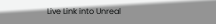Live Link into Unreal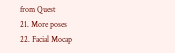from Quest
21. More poses
22. Facial Mocap